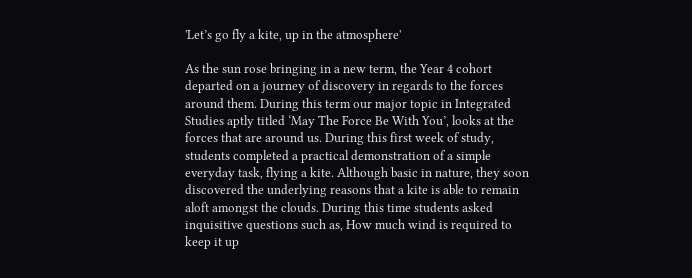'Let’s go fly a kite, up in the atmosphere'

As the sun rose bringing in a new term, the Year 4 cohort departed on a journey of discovery in regards to the forces around them. During this term our major topic in Integrated Studies aptly titled ‘May The Force Be With You’, looks at the forces that are around us. During this first week of study, students completed a practical demonstration of a simple everyday task, flying a kite. Although basic in nature, they soon discovered the underlying reasons that a kite is able to remain aloft amongst the clouds. During this time students asked inquisitive questions such as, How much wind is required to keep it up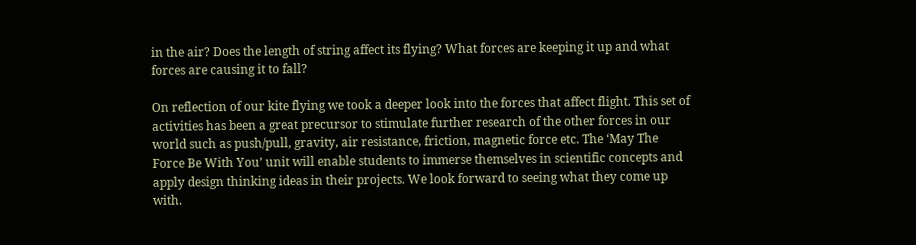in the air? Does the length of string affect its flying? What forces are keeping it up and what forces are causing it to fall?

On reflection of our kite flying we took a deeper look into the forces that affect flight. This set of activities has been a great precursor to stimulate further research of the other forces in our world such as push/pull, gravity, air resistance, friction, magnetic force etc. The ‘May The Force Be With You’ unit will enable students to immerse themselves in scientific concepts and apply design thinking ideas in their projects. We look forward to seeing what they come up with.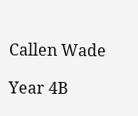Callen Wade

Year 4B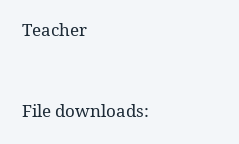Teacher


File downloads: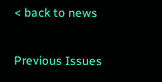< back to news

Previous Issues